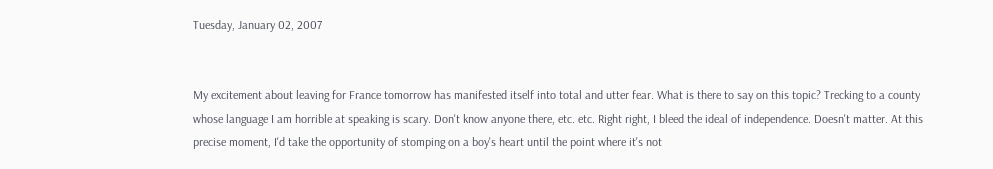Tuesday, January 02, 2007


My excitement about leaving for France tomorrow has manifested itself into total and utter fear. What is there to say on this topic? Trecking to a county whose language I am horrible at speaking is scary. Don't know anyone there, etc. etc. Right right, I bleed the ideal of independence. Doesn't matter. At this precise moment, I'd take the opportunity of stomping on a boy's heart until the point where it's not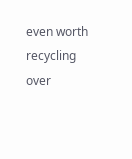even worth recycling over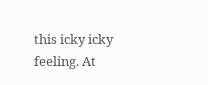this icky icky feeling. At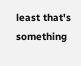least that's something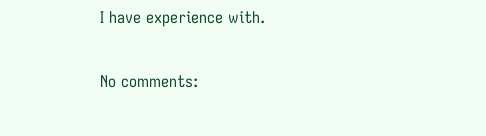I have experience with.

No comments: